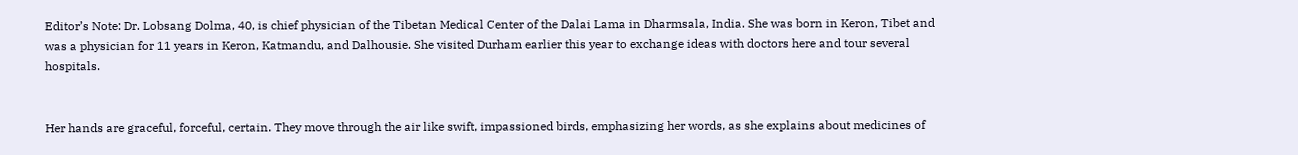Editor’s Note: Dr. Lobsang Dolma, 40, is chief physician of the Tibetan Medical Center of the Dalai Lama in Dharmsala, India. She was born in Keron, Tibet and was a physician for 11 years in Keron, Katmandu, and Dalhousie. She visited Durham earlier this year to exchange ideas with doctors here and tour several hospitals.


Her hands are graceful, forceful, certain. They move through the air like swift, impassioned birds, emphasizing her words, as she explains about medicines of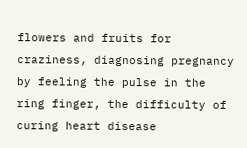flowers and fruits for craziness, diagnosing pregnancy by feeling the pulse in the ring finger, the difficulty of curing heart disease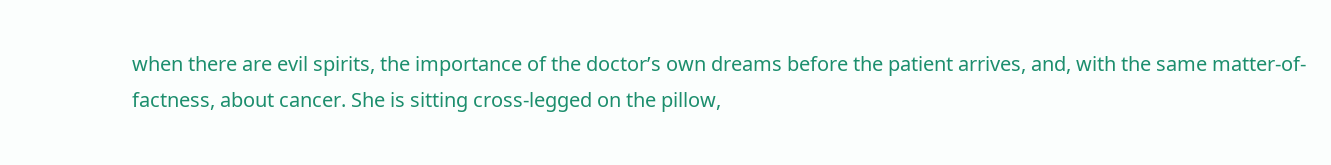when there are evil spirits, the importance of the doctor’s own dreams before the patient arrives, and, with the same matter-of-factness, about cancer. She is sitting cross-legged on the pillow,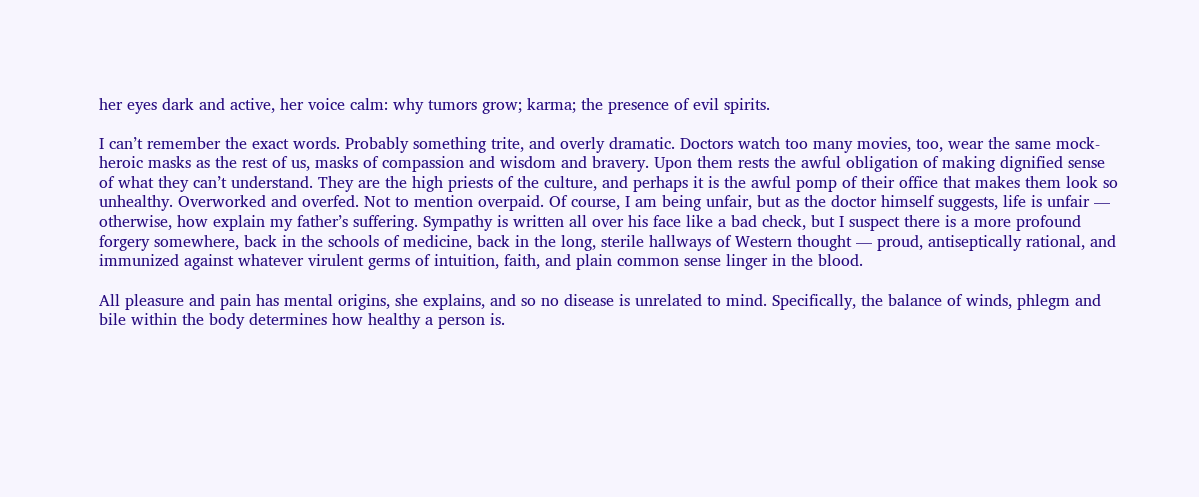her eyes dark and active, her voice calm: why tumors grow; karma; the presence of evil spirits.

I can’t remember the exact words. Probably something trite, and overly dramatic. Doctors watch too many movies, too, wear the same mock-heroic masks as the rest of us, masks of compassion and wisdom and bravery. Upon them rests the awful obligation of making dignified sense of what they can’t understand. They are the high priests of the culture, and perhaps it is the awful pomp of their office that makes them look so unhealthy. Overworked and overfed. Not to mention overpaid. Of course, I am being unfair, but as the doctor himself suggests, life is unfair — otherwise, how explain my father’s suffering. Sympathy is written all over his face like a bad check, but I suspect there is a more profound forgery somewhere, back in the schools of medicine, back in the long, sterile hallways of Western thought — proud, antiseptically rational, and immunized against whatever virulent germs of intuition, faith, and plain common sense linger in the blood.

All pleasure and pain has mental origins, she explains, and so no disease is unrelated to mind. Specifically, the balance of winds, phlegm and bile within the body determines how healthy a person is.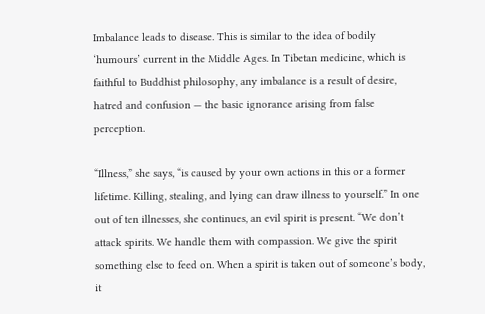Imbalance leads to disease. This is similar to the idea of bodily ‘humours’ current in the Middle Ages. In Tibetan medicine, which is faithful to Buddhist philosophy, any imbalance is a result of desire, hatred and confusion — the basic ignorance arising from false perception.

“Illness,” she says, “is caused by your own actions in this or a former lifetime. Killing, stealing, and lying can draw illness to yourself.” In one out of ten illnesses, she continues, an evil spirit is present. “We don’t attack spirits. We handle them with compassion. We give the spirit something else to feed on. When a spirit is taken out of someone’s body, it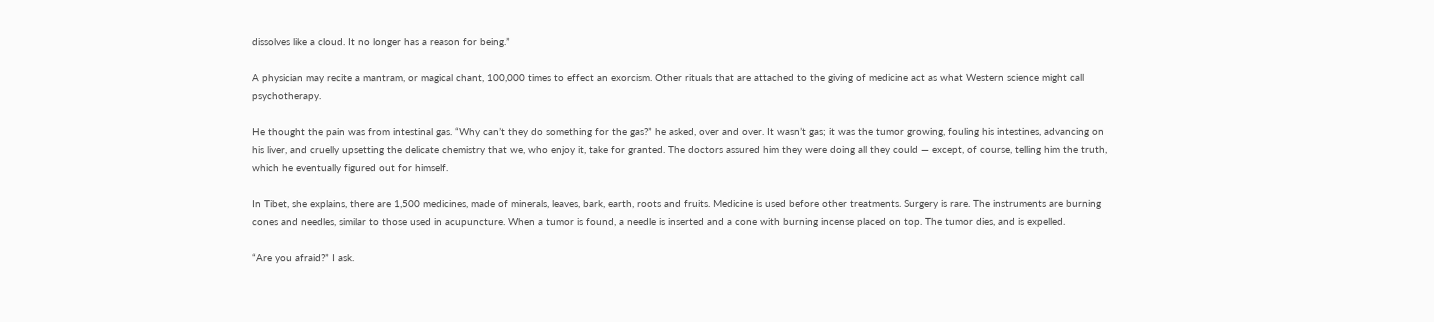dissolves like a cloud. It no longer has a reason for being.”

A physician may recite a mantram, or magical chant, 100,000 times to effect an exorcism. Other rituals that are attached to the giving of medicine act as what Western science might call psychotherapy.

He thought the pain was from intestinal gas. “Why can’t they do something for the gas?” he asked, over and over. It wasn’t gas; it was the tumor growing, fouling his intestines, advancing on his liver, and cruelly upsetting the delicate chemistry that we, who enjoy it, take for granted. The doctors assured him they were doing all they could — except, of course, telling him the truth, which he eventually figured out for himself.

In Tibet, she explains, there are 1,500 medicines, made of minerals, leaves, bark, earth, roots and fruits. Medicine is used before other treatments. Surgery is rare. The instruments are burning cones and needles, similar to those used in acupuncture. When a tumor is found, a needle is inserted and a cone with burning incense placed on top. The tumor dies, and is expelled.

“Are you afraid?” I ask.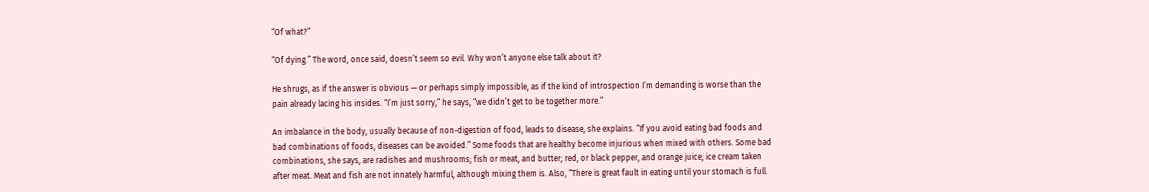“Of what?”

“Of dying.” The word, once said, doesn’t seem so evil. Why won’t anyone else talk about it?

He shrugs, as if the answer is obvious — or perhaps simply impossible, as if the kind of introspection I’m demanding is worse than the pain already lacing his insides. “I’m just sorry,” he says, “we didn’t get to be together more.”

An imbalance in the body, usually because of non-digestion of food, leads to disease, she explains. “If you avoid eating bad foods and bad combinations of foods, diseases can be avoided.” Some foods that are healthy become injurious when mixed with others. Some bad combinations, she says, are radishes and mushrooms; fish or meat, and butter; red, or black pepper, and orange juice; ice cream taken after meat. Meat and fish are not innately harmful, although mixing them is. Also, “There is great fault in eating until your stomach is full.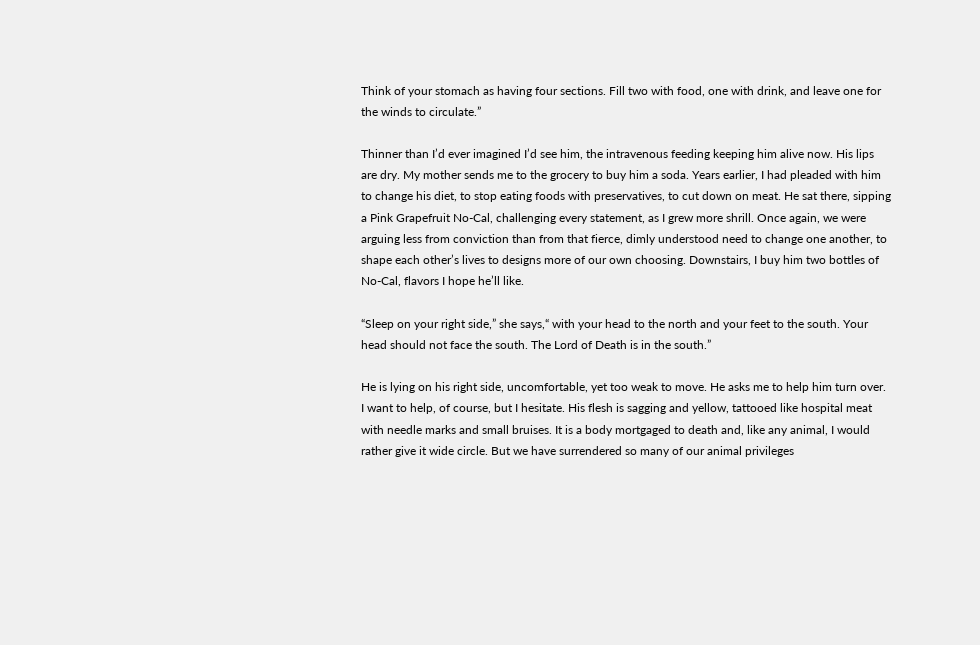Think of your stomach as having four sections. Fill two with food, one with drink, and leave one for the winds to circulate.”

Thinner than I’d ever imagined I’d see him, the intravenous feeding keeping him alive now. His lips are dry. My mother sends me to the grocery to buy him a soda. Years earlier, I had pleaded with him to change his diet, to stop eating foods with preservatives, to cut down on meat. He sat there, sipping a Pink Grapefruit No-Cal, challenging every statement, as I grew more shrill. Once again, we were arguing less from conviction than from that fierce, dimly understood need to change one another, to shape each other’s lives to designs more of our own choosing. Downstairs, I buy him two bottles of No-Cal, flavors I hope he’ll like.

“Sleep on your right side,” she says,“ with your head to the north and your feet to the south. Your head should not face the south. The Lord of Death is in the south.”

He is lying on his right side, uncomfortable, yet too weak to move. He asks me to help him turn over. I want to help, of course, but I hesitate. His flesh is sagging and yellow, tattooed like hospital meat with needle marks and small bruises. It is a body mortgaged to death and, like any animal, I would rather give it wide circle. But we have surrendered so many of our animal privileges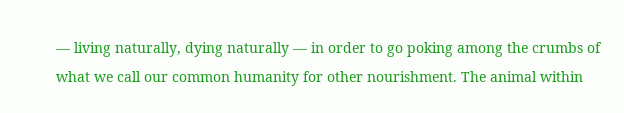— living naturally, dying naturally — in order to go poking among the crumbs of what we call our common humanity for other nourishment. The animal within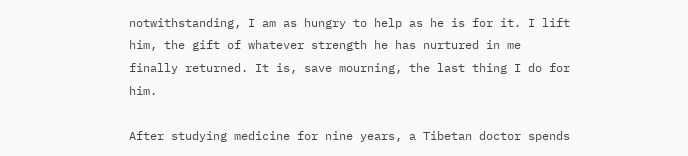notwithstanding, I am as hungry to help as he is for it. I lift him, the gift of whatever strength he has nurtured in me finally returned. It is, save mourning, the last thing I do for him.

After studying medicine for nine years, a Tibetan doctor spends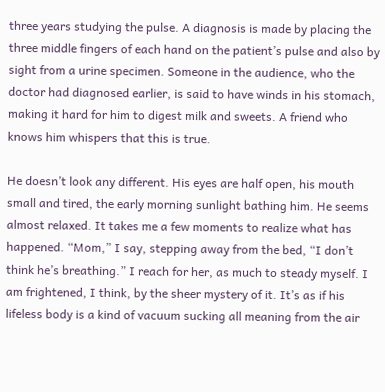three years studying the pulse. A diagnosis is made by placing the three middle fingers of each hand on the patient’s pulse and also by sight from a urine specimen. Someone in the audience, who the doctor had diagnosed earlier, is said to have winds in his stomach, making it hard for him to digest milk and sweets. A friend who knows him whispers that this is true.

He doesn’t look any different. His eyes are half open, his mouth small and tired, the early morning sunlight bathing him. He seems almost relaxed. It takes me a few moments to realize what has happened. “Mom,” I say, stepping away from the bed, “I don’t think he’s breathing.” I reach for her, as much to steady myself. I am frightened, I think, by the sheer mystery of it. It’s as if his lifeless body is a kind of vacuum sucking all meaning from the air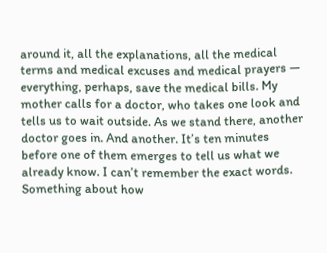around it, all the explanations, all the medical terms and medical excuses and medical prayers — everything, perhaps, save the medical bills. My mother calls for a doctor, who takes one look and tells us to wait outside. As we stand there, another doctor goes in. And another. It’s ten minutes before one of them emerges to tell us what we already know. I can’t remember the exact words. Something about how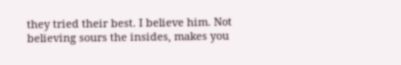they tried their best. I believe him. Not believing sours the insides, makes you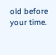old before your time.